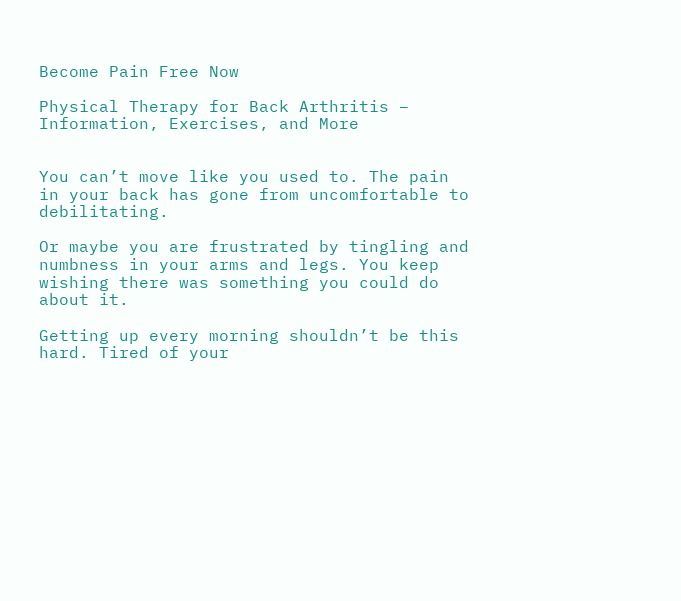Become Pain Free Now

Physical Therapy for Back Arthritis – Information, Exercises, and More


You can’t move like you used to. The pain in your back has gone from uncomfortable to debilitating.

Or maybe you are frustrated by tingling and numbness in your arms and legs. You keep wishing there was something you could do about it.

Getting up every morning shouldn’t be this hard. Tired of your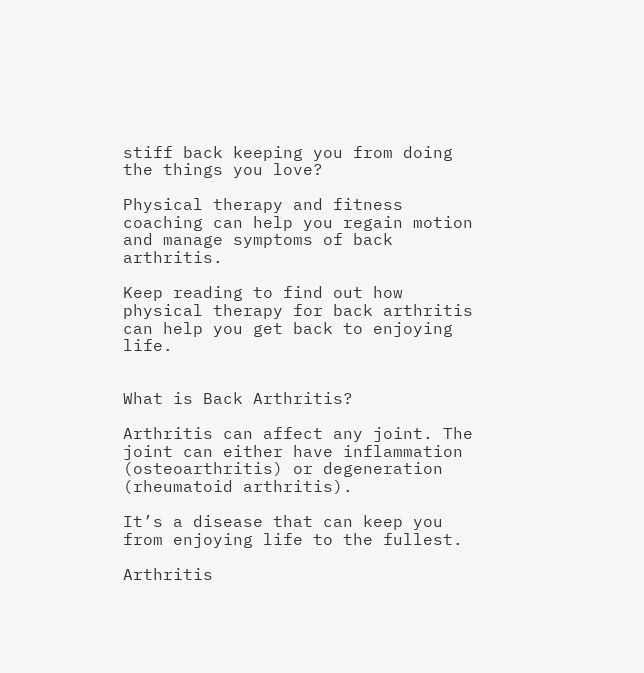stiff back keeping you from doing the things you love?

Physical therapy and fitness coaching can help you regain motion and manage symptoms of back arthritis.

Keep reading to find out how physical therapy for back arthritis can help you get back to enjoying life.


What is Back Arthritis?

Arthritis can affect any joint. The joint can either have inflammation (osteoarthritis) or degeneration (rheumatoid arthritis).

It’s a disease that can keep you from enjoying life to the fullest.

Arthritis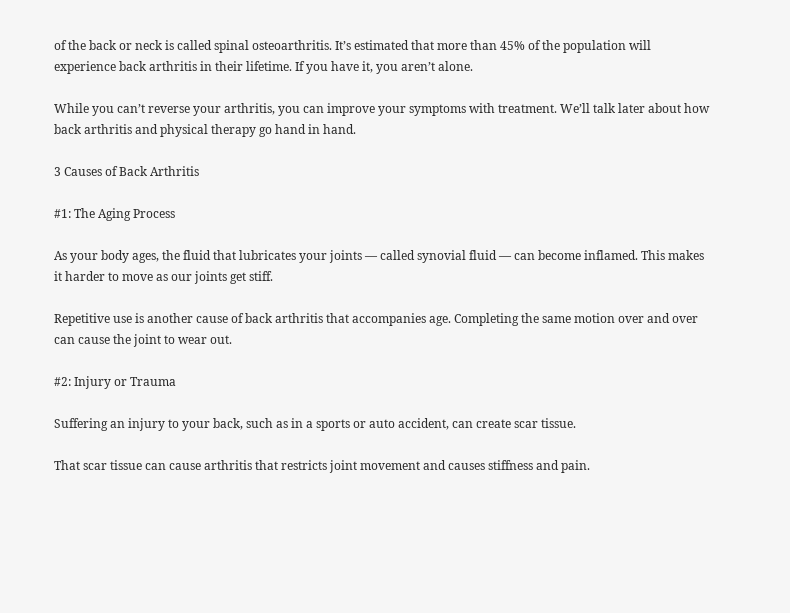of the back or neck is called spinal osteoarthritis. It’s estimated that more than 45% of the population will experience back arthritis in their lifetime. If you have it, you aren’t alone.

While you can’t reverse your arthritis, you can improve your symptoms with treatment. We’ll talk later about how back arthritis and physical therapy go hand in hand.

3 Causes of Back Arthritis

#1: The Aging Process

As your body ages, the fluid that lubricates your joints — called synovial fluid — can become inflamed. This makes it harder to move as our joints get stiff.

Repetitive use is another cause of back arthritis that accompanies age. Completing the same motion over and over can cause the joint to wear out.

#2: Injury or Trauma

Suffering an injury to your back, such as in a sports or auto accident, can create scar tissue.

That scar tissue can cause arthritis that restricts joint movement and causes stiffness and pain.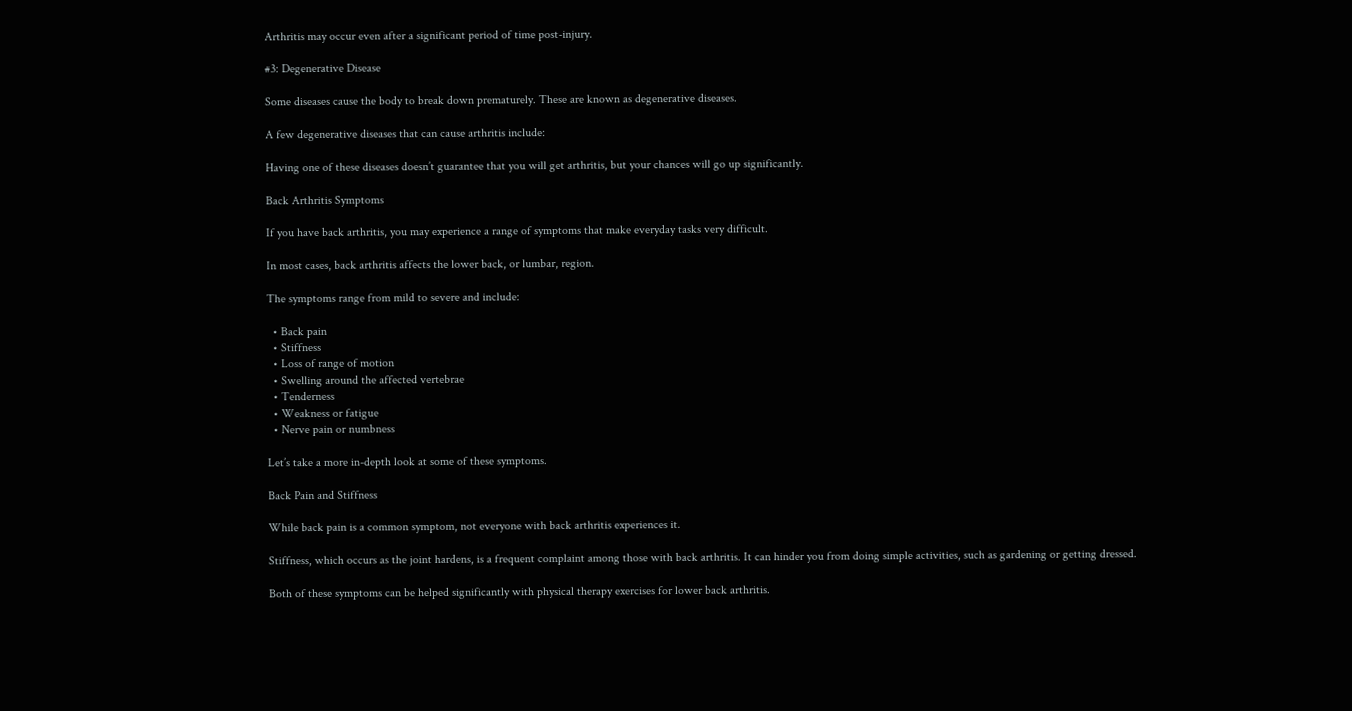Arthritis may occur even after a significant period of time post-injury.

#3: Degenerative Disease

Some diseases cause the body to break down prematurely. These are known as degenerative diseases.

A few degenerative diseases that can cause arthritis include:

Having one of these diseases doesn’t guarantee that you will get arthritis, but your chances will go up significantly.

Back Arthritis Symptoms

If you have back arthritis, you may experience a range of symptoms that make everyday tasks very difficult.

In most cases, back arthritis affects the lower back, or lumbar, region.

The symptoms range from mild to severe and include:

  • Back pain
  • Stiffness
  • Loss of range of motion
  • Swelling around the affected vertebrae
  • Tenderness
  • Weakness or fatigue
  • Nerve pain or numbness

Let’s take a more in-depth look at some of these symptoms.

Back Pain and Stiffness

While back pain is a common symptom, not everyone with back arthritis experiences it.

Stiffness, which occurs as the joint hardens, is a frequent complaint among those with back arthritis. It can hinder you from doing simple activities, such as gardening or getting dressed.

Both of these symptoms can be helped significantly with physical therapy exercises for lower back arthritis.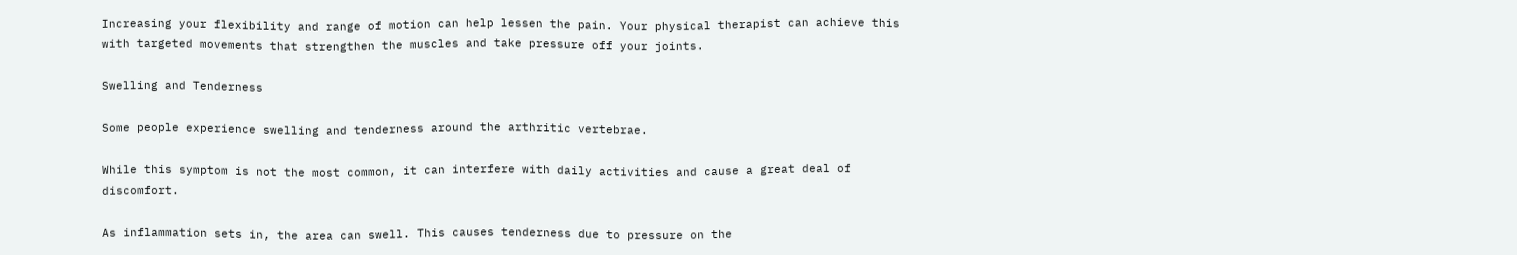Increasing your flexibility and range of motion can help lessen the pain. Your physical therapist can achieve this with targeted movements that strengthen the muscles and take pressure off your joints.

Swelling and Tenderness

Some people experience swelling and tenderness around the arthritic vertebrae.

While this symptom is not the most common, it can interfere with daily activities and cause a great deal of discomfort.

As inflammation sets in, the area can swell. This causes tenderness due to pressure on the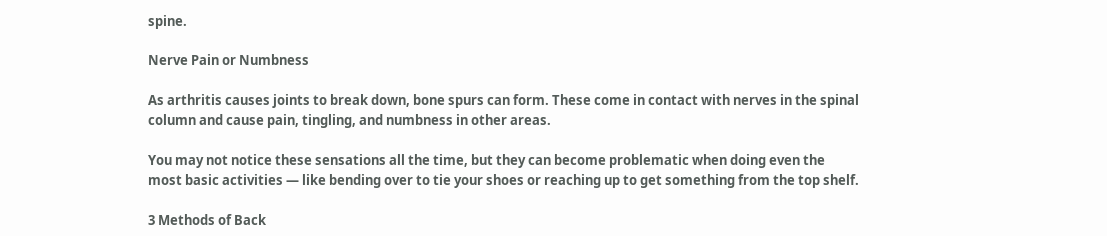spine.

Nerve Pain or Numbness

As arthritis causes joints to break down, bone spurs can form. These come in contact with nerves in the spinal column and cause pain, tingling, and numbness in other areas.

You may not notice these sensations all the time, but they can become problematic when doing even the most basic activities — like bending over to tie your shoes or reaching up to get something from the top shelf.

3 Methods of Back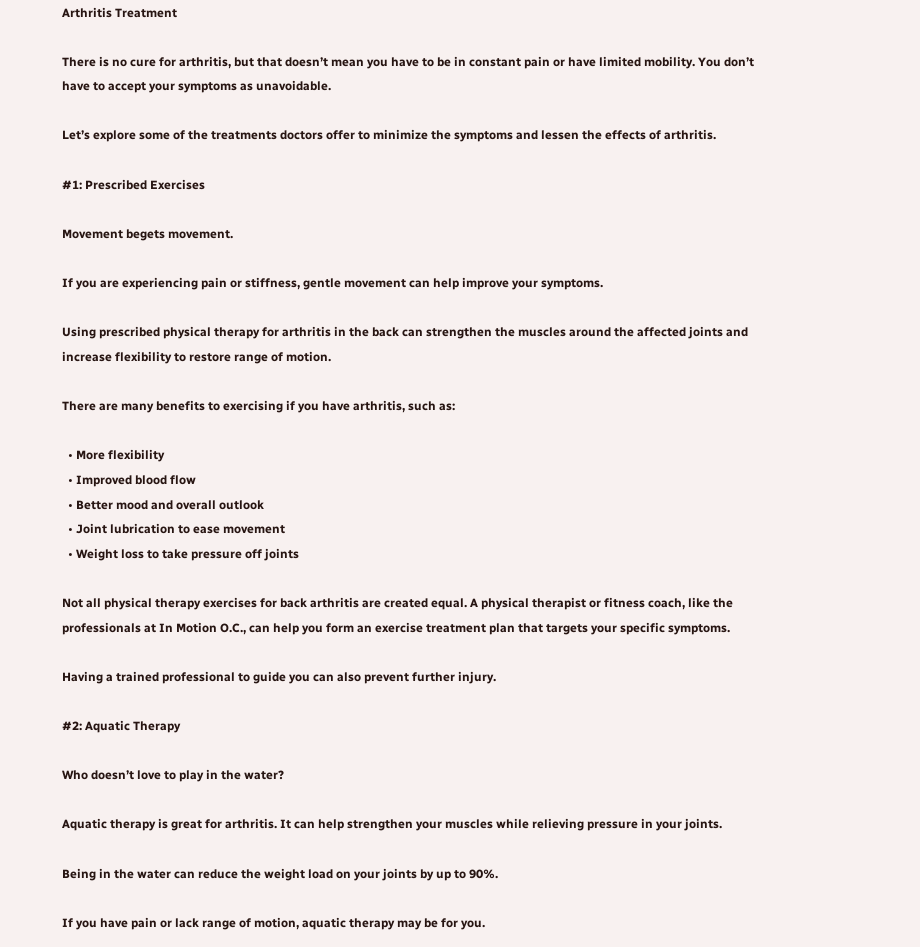Arthritis Treatment

There is no cure for arthritis, but that doesn’t mean you have to be in constant pain or have limited mobility. You don’t have to accept your symptoms as unavoidable.

Let’s explore some of the treatments doctors offer to minimize the symptoms and lessen the effects of arthritis.

#1: Prescribed Exercises

Movement begets movement.

If you are experiencing pain or stiffness, gentle movement can help improve your symptoms.

Using prescribed physical therapy for arthritis in the back can strengthen the muscles around the affected joints and increase flexibility to restore range of motion.

There are many benefits to exercising if you have arthritis, such as:

  • More flexibility
  • Improved blood flow
  • Better mood and overall outlook
  • Joint lubrication to ease movement
  • Weight loss to take pressure off joints

Not all physical therapy exercises for back arthritis are created equal. A physical therapist or fitness coach, like the professionals at In Motion O.C., can help you form an exercise treatment plan that targets your specific symptoms.

Having a trained professional to guide you can also prevent further injury.

#2: Aquatic Therapy

Who doesn’t love to play in the water?

Aquatic therapy is great for arthritis. It can help strengthen your muscles while relieving pressure in your joints.

Being in the water can reduce the weight load on your joints by up to 90%.

If you have pain or lack range of motion, aquatic therapy may be for you.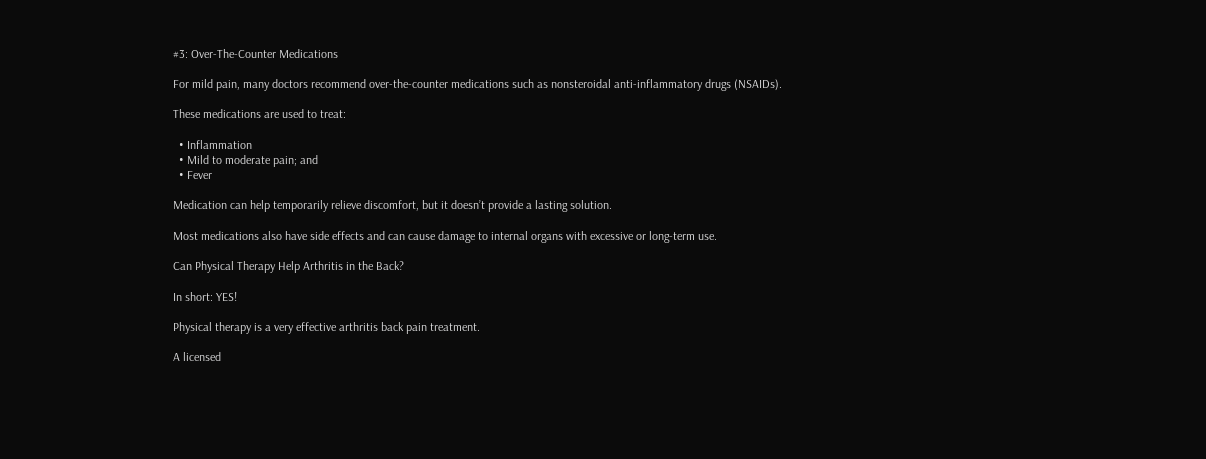#3: Over-The-Counter Medications

For mild pain, many doctors recommend over-the-counter medications such as nonsteroidal anti-inflammatory drugs (NSAIDs).

These medications are used to treat:

  • Inflammation
  • Mild to moderate pain; and
  • Fever

Medication can help temporarily relieve discomfort, but it doesn’t provide a lasting solution.

Most medications also have side effects and can cause damage to internal organs with excessive or long-term use.

Can Physical Therapy Help Arthritis in the Back?

In short: YES!

Physical therapy is a very effective arthritis back pain treatment.

A licensed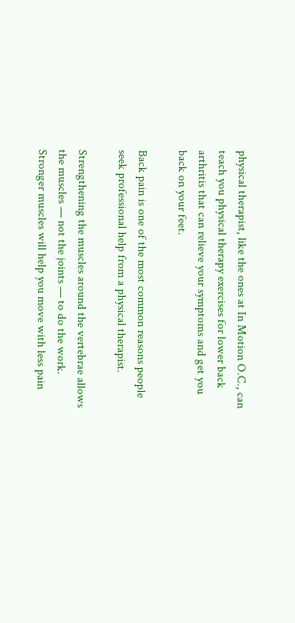physical therapist, like the ones at In Motion O.C., can teach you physical therapy exercises for lower back arthritis that can relieve your symptoms and get you back on your feet.

Back pain is one of the most common reasons people seek professional help from a physical therapist.

Strengthening the muscles around the vertebrae allows the muscles — not the joints — to do the work. Stronger muscles will help you move with less pain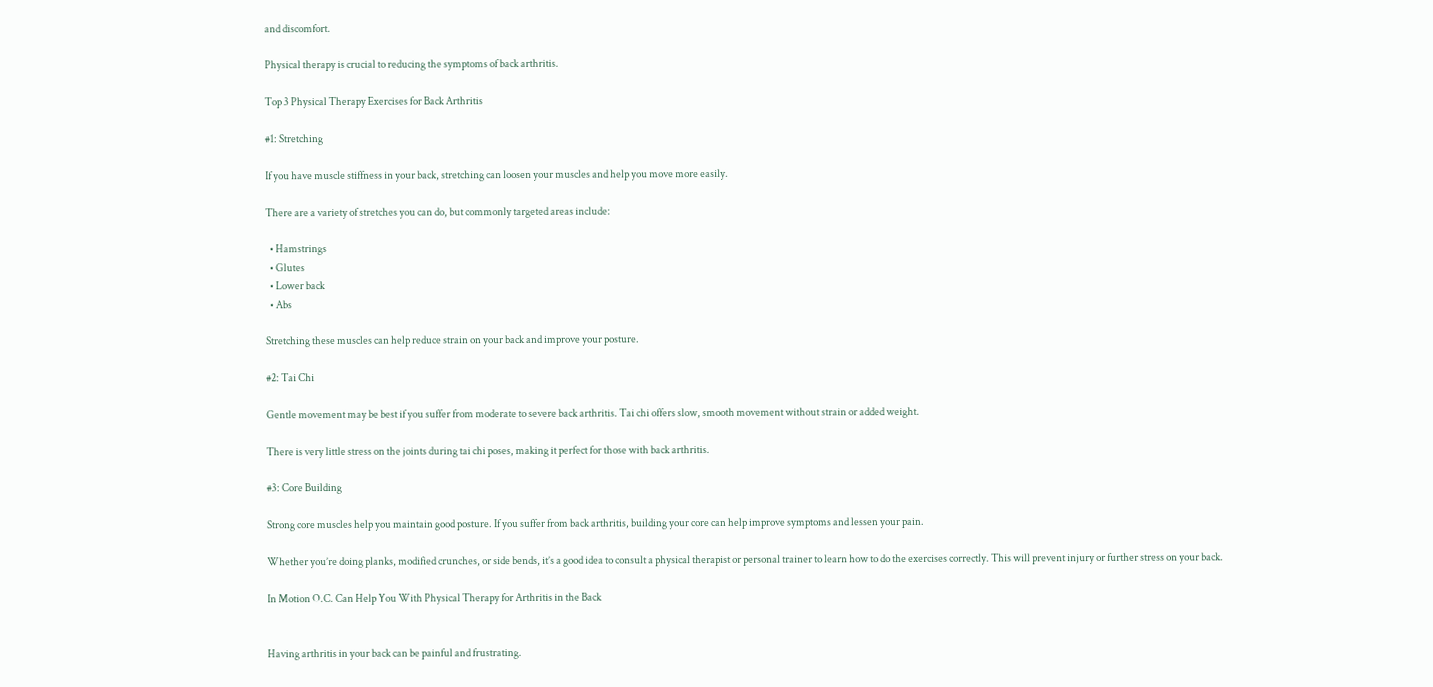and discomfort.

Physical therapy is crucial to reducing the symptoms of back arthritis.

Top 3 Physical Therapy Exercises for Back Arthritis

#1: Stretching

If you have muscle stiffness in your back, stretching can loosen your muscles and help you move more easily.

There are a variety of stretches you can do, but commonly targeted areas include:

  • Hamstrings
  • Glutes
  • Lower back
  • Abs

Stretching these muscles can help reduce strain on your back and improve your posture.

#2: Tai Chi

Gentle movement may be best if you suffer from moderate to severe back arthritis. Tai chi offers slow, smooth movement without strain or added weight.

There is very little stress on the joints during tai chi poses, making it perfect for those with back arthritis.

#3: Core Building

Strong core muscles help you maintain good posture. If you suffer from back arthritis, building your core can help improve symptoms and lessen your pain.

Whether you’re doing planks, modified crunches, or side bends, it’s a good idea to consult a physical therapist or personal trainer to learn how to do the exercises correctly. This will prevent injury or further stress on your back.

In Motion O.C. Can Help You With Physical Therapy for Arthritis in the Back


Having arthritis in your back can be painful and frustrating.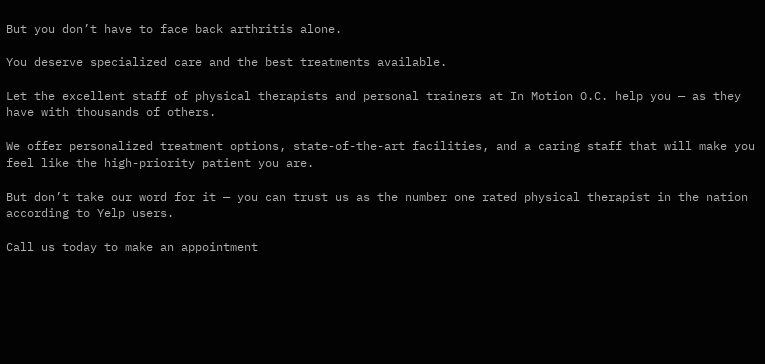But you don’t have to face back arthritis alone.

You deserve specialized care and the best treatments available.

Let the excellent staff of physical therapists and personal trainers at In Motion O.C. help you — as they have with thousands of others.

We offer personalized treatment options, state-of-the-art facilities, and a caring staff that will make you feel like the high-priority patient you are.

But don’t take our word for it — you can trust us as the number one rated physical therapist in the nation according to Yelp users.

Call us today to make an appointment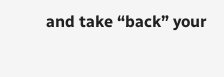and take “back” your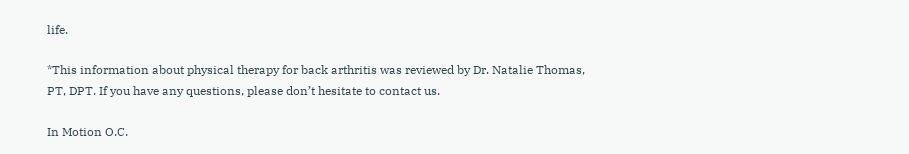life.

*This information about physical therapy for back arthritis was reviewed by Dr. Natalie Thomas, PT, DPT. If you have any questions, please don’t hesitate to contact us.

In Motion O.C.